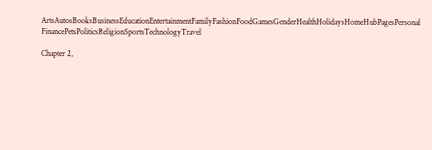ArtsAutosBooksBusinessEducationEntertainmentFamilyFashionFoodGamesGenderHealthHolidaysHomeHubPagesPersonal FinancePetsPoliticsReligionSportsTechnologyTravel

Chapter 2,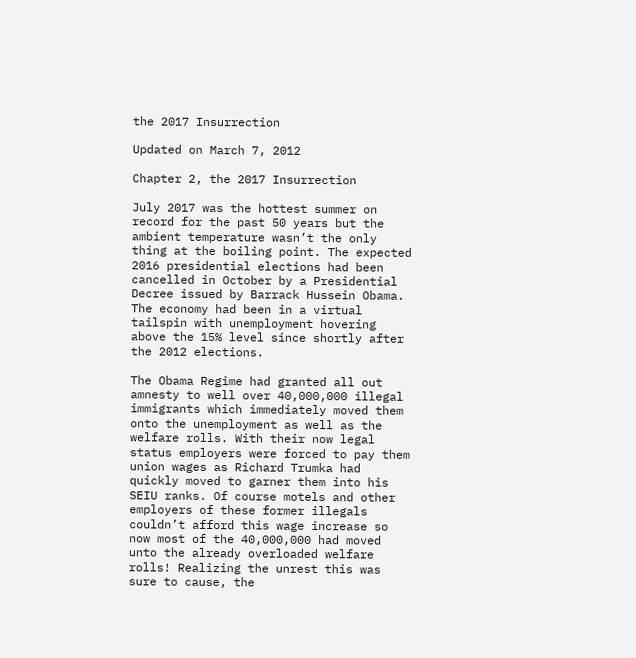the 2017 Insurrection

Updated on March 7, 2012

Chapter 2, the 2017 Insurrection

July 2017 was the hottest summer on record for the past 50 years but the ambient temperature wasn’t the only thing at the boiling point. The expected 2016 presidential elections had been cancelled in October by a Presidential Decree issued by Barrack Hussein Obama. The economy had been in a virtual tailspin with unemployment hovering above the 15% level since shortly after the 2012 elections.

The Obama Regime had granted all out amnesty to well over 40,000,000 illegal immigrants which immediately moved them onto the unemployment as well as the welfare rolls. With their now legal status employers were forced to pay them union wages as Richard Trumka had quickly moved to garner them into his SEIU ranks. Of course motels and other employers of these former illegals couldn’t afford this wage increase so now most of the 40,000,000 had moved unto the already overloaded welfare rolls! Realizing the unrest this was sure to cause, the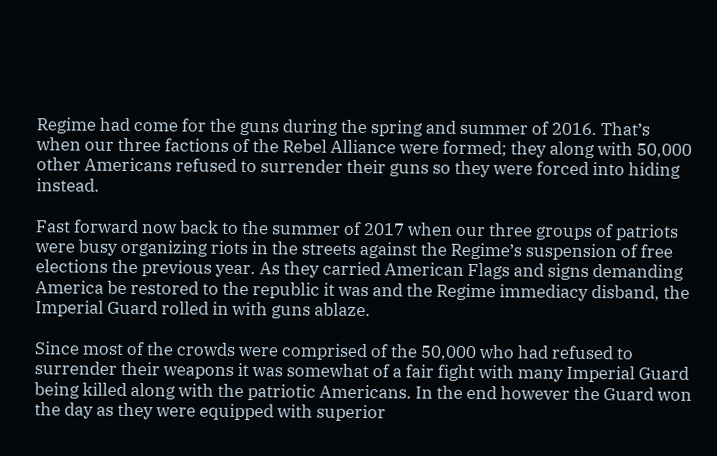Regime had come for the guns during the spring and summer of 2016. That’s when our three factions of the Rebel Alliance were formed; they along with 50,000 other Americans refused to surrender their guns so they were forced into hiding instead.

Fast forward now back to the summer of 2017 when our three groups of patriots were busy organizing riots in the streets against the Regime’s suspension of free elections the previous year. As they carried American Flags and signs demanding America be restored to the republic it was and the Regime immediacy disband, the Imperial Guard rolled in with guns ablaze.

Since most of the crowds were comprised of the 50,000 who had refused to surrender their weapons it was somewhat of a fair fight with many Imperial Guard being killed along with the patriotic Americans. In the end however the Guard won the day as they were equipped with superior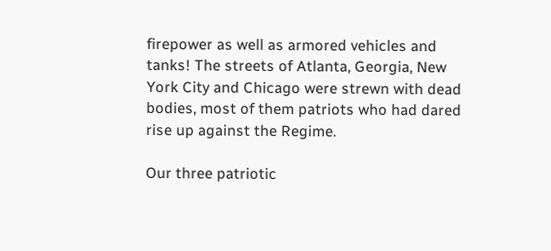firepower as well as armored vehicles and tanks! The streets of Atlanta, Georgia, New York City and Chicago were strewn with dead bodies, most of them patriots who had dared rise up against the Regime.

Our three patriotic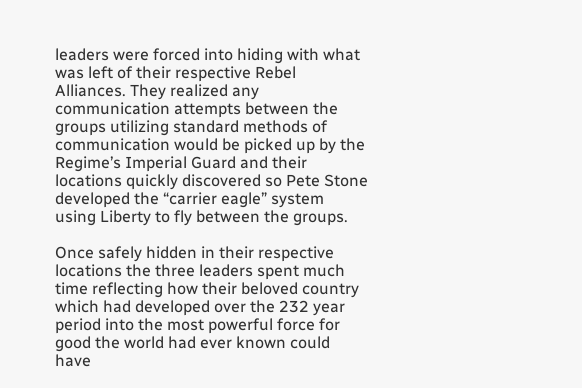leaders were forced into hiding with what was left of their respective Rebel Alliances. They realized any communication attempts between the groups utilizing standard methods of communication would be picked up by the Regime’s Imperial Guard and their locations quickly discovered so Pete Stone developed the “carrier eagle” system using Liberty to fly between the groups.

Once safely hidden in their respective locations the three leaders spent much time reflecting how their beloved country which had developed over the 232 year period into the most powerful force for good the world had ever known could have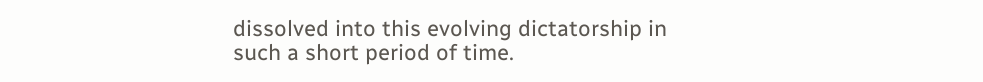dissolved into this evolving dictatorship in such a short period of time.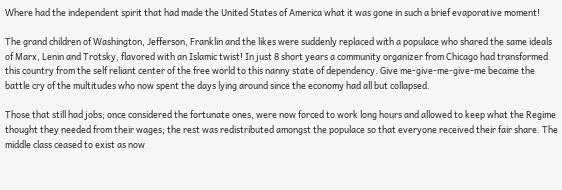Where had the independent spirit that had made the United States of America what it was gone in such a brief evaporative moment!

The grand children of Washington, Jefferson, Franklin and the likes were suddenly replaced with a populace who shared the same ideals of Marx, Lenin and Trotsky, flavored with an Islamic twist! In just 8 short years a community organizer from Chicago had transformed this country from the self reliant center of the free world to this nanny state of dependency. Give me-give-me-give-me became the battle cry of the multitudes who now spent the days lying around since the economy had all but collapsed.

Those that still had jobs; once considered the fortunate ones, were now forced to work long hours and allowed to keep what the Regime thought they needed from their wages; the rest was redistributed amongst the populace so that everyone received their fair share. The middle class ceased to exist as now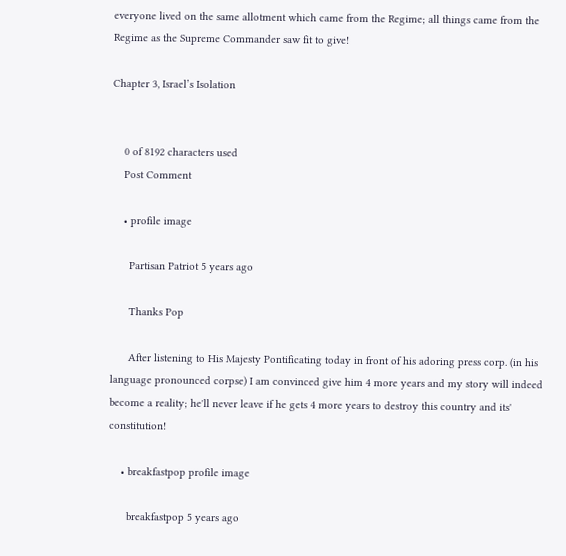everyone lived on the same allotment which came from the Regime; all things came from the Regime as the Supreme Commander saw fit to give!

Chapter 3, Israel’s Isolation


    0 of 8192 characters used
    Post Comment

    • profile image

      Partisan Patriot 5 years ago

      Thanks Pop

      After listening to His Majesty Pontificating today in front of his adoring press corp. (in his language pronounced corpse) I am convinced give him 4 more years and my story will indeed become a reality; he'll never leave if he gets 4 more years to destroy this country and its' constitution!

    • breakfastpop profile image

      breakfastpop 5 years ago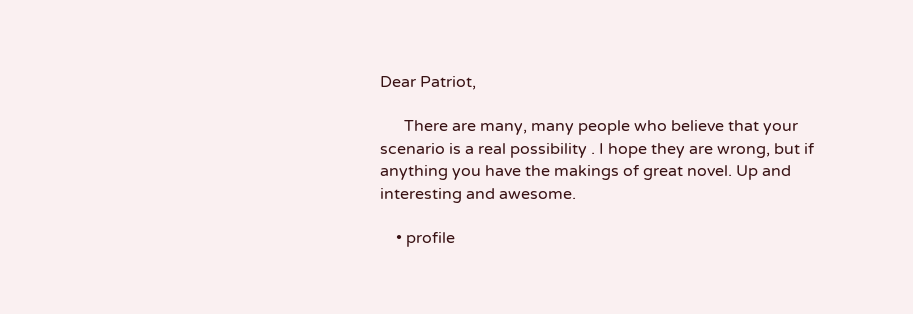Dear Patriot,

      There are many, many people who believe that your scenario is a real possibility . I hope they are wrong, but if anything you have the makings of great novel. Up and interesting and awesome.

    • profile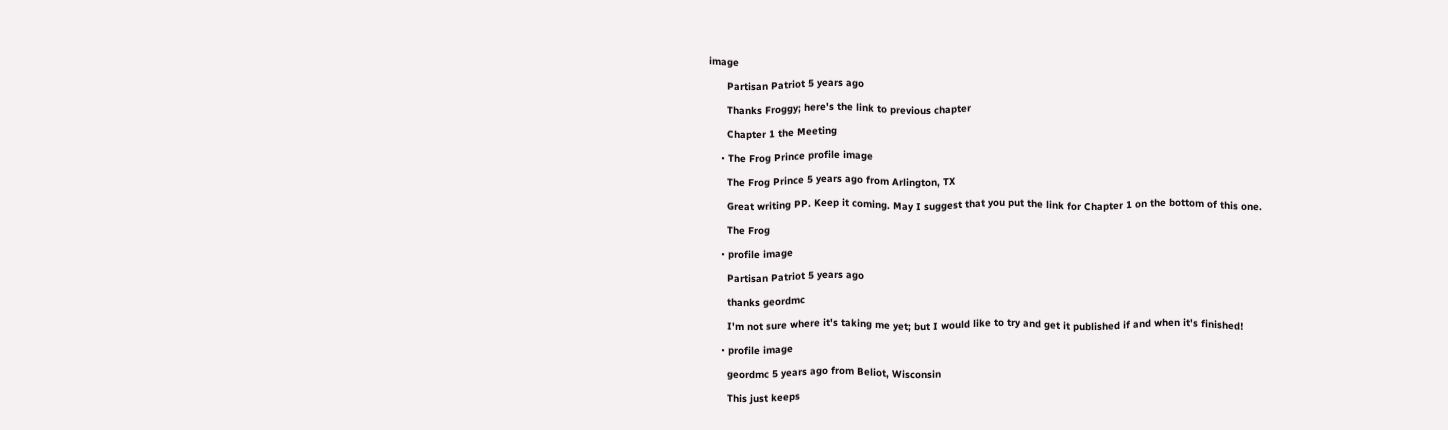image

      Partisan Patriot 5 years ago

      Thanks Froggy; here's the link to previous chapter

      Chapter 1 the Meeting

    • The Frog Prince profile image

      The Frog Prince 5 years ago from Arlington, TX

      Great writing PP. Keep it coming. May I suggest that you put the link for Chapter 1 on the bottom of this one.

      The Frog

    • profile image

      Partisan Patriot 5 years ago

      thanks geordmc

      I'm not sure where it's taking me yet; but I would like to try and get it published if and when it's finished!

    • profile image

      geordmc 5 years ago from Beliot, Wisconsin

      This just keeps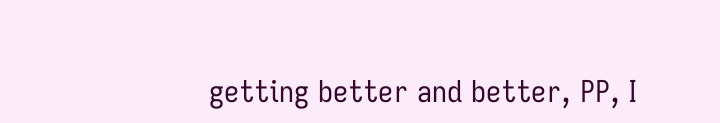getting better and better, PP, I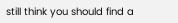still think you should find a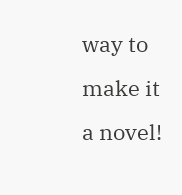way to make it a novel!